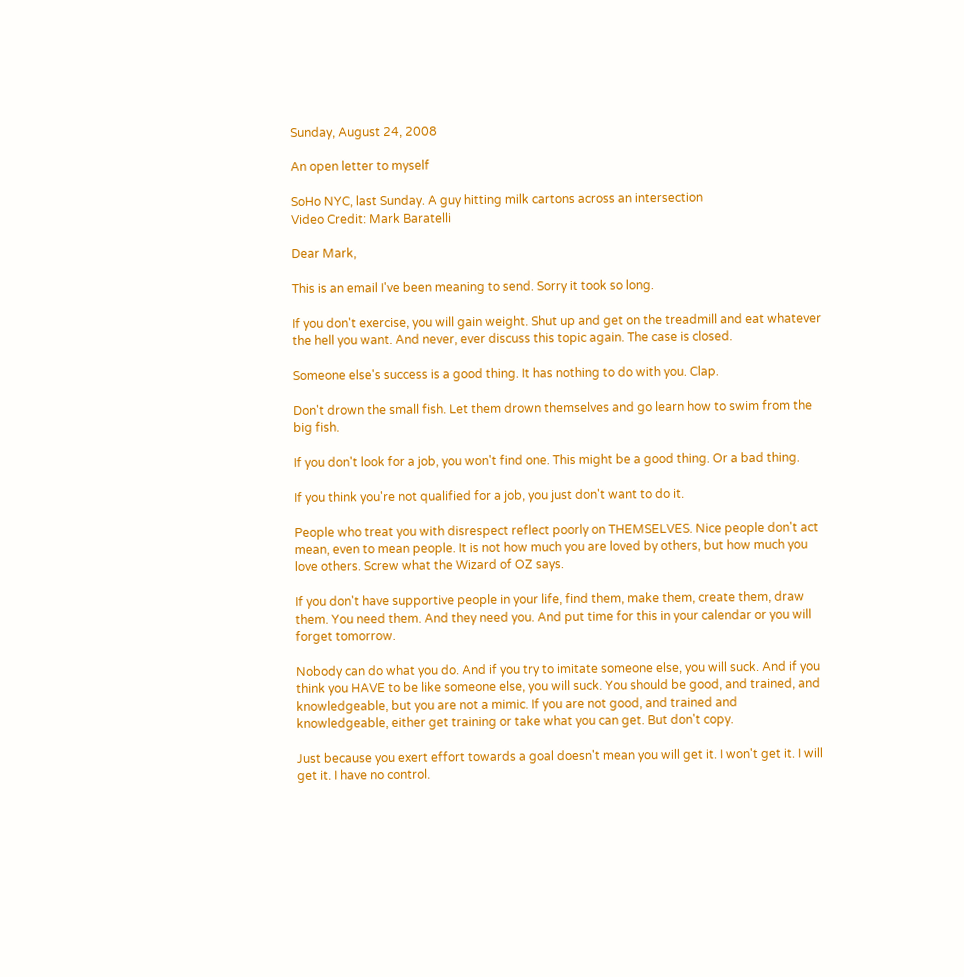Sunday, August 24, 2008

An open letter to myself

SoHo NYC, last Sunday. A guy hitting milk cartons across an intersection
Video Credit: Mark Baratelli

Dear Mark,

This is an email I've been meaning to send. Sorry it took so long.

If you don't exercise, you will gain weight. Shut up and get on the treadmill and eat whatever the hell you want. And never, ever discuss this topic again. The case is closed.

Someone else's success is a good thing. It has nothing to do with you. Clap.

Don't drown the small fish. Let them drown themselves and go learn how to swim from the big fish.

If you don't look for a job, you won't find one. This might be a good thing. Or a bad thing.

If you think you're not qualified for a job, you just don't want to do it.

People who treat you with disrespect reflect poorly on THEMSELVES. Nice people don't act mean, even to mean people. It is not how much you are loved by others, but how much you love others. Screw what the Wizard of OZ says.

If you don't have supportive people in your life, find them, make them, create them, draw them. You need them. And they need you. And put time for this in your calendar or you will forget tomorrow.

Nobody can do what you do. And if you try to imitate someone else, you will suck. And if you think you HAVE to be like someone else, you will suck. You should be good, and trained, and knowledgeable, but you are not a mimic. If you are not good, and trained and knowledgeable, either get training or take what you can get. But don't copy.

Just because you exert effort towards a goal doesn't mean you will get it. I won't get it. I will get it. I have no control.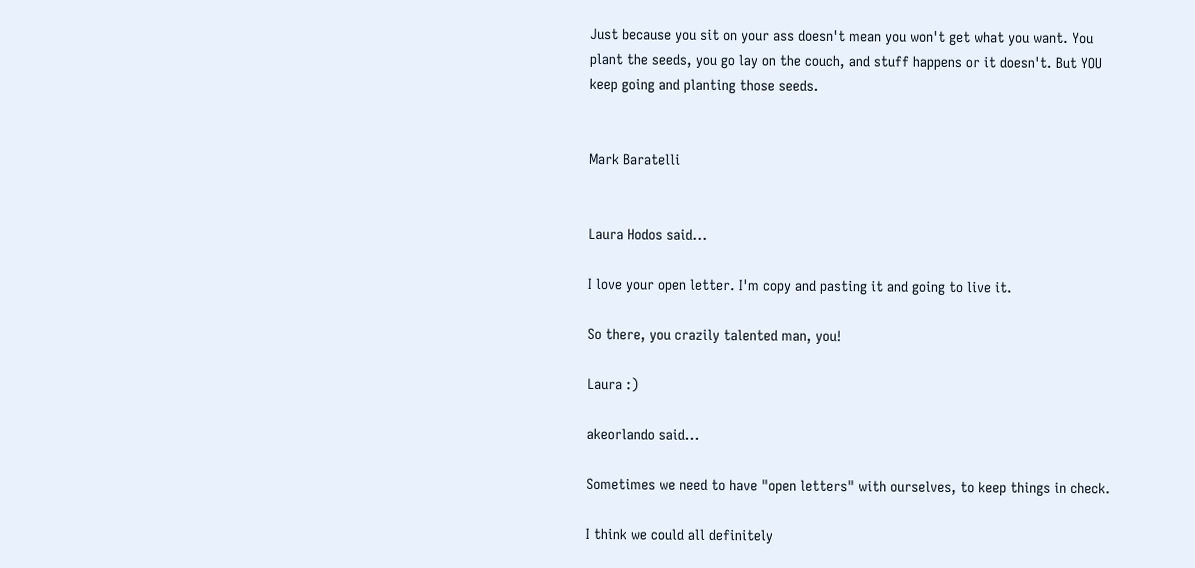Just because you sit on your ass doesn't mean you won't get what you want. You plant the seeds, you go lay on the couch, and stuff happens or it doesn't. But YOU keep going and planting those seeds.


Mark Baratelli


Laura Hodos said...

I love your open letter. I'm copy and pasting it and going to live it.

So there, you crazily talented man, you!

Laura :)

akeorlando said...

Sometimes we need to have "open letters" with ourselves, to keep things in check.

I think we could all definitely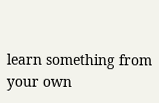learn something from your own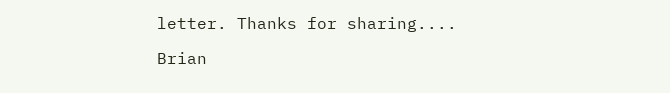letter. Thanks for sharing....

Brian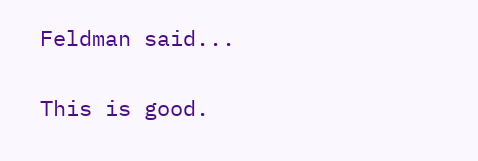Feldman said...

This is good.